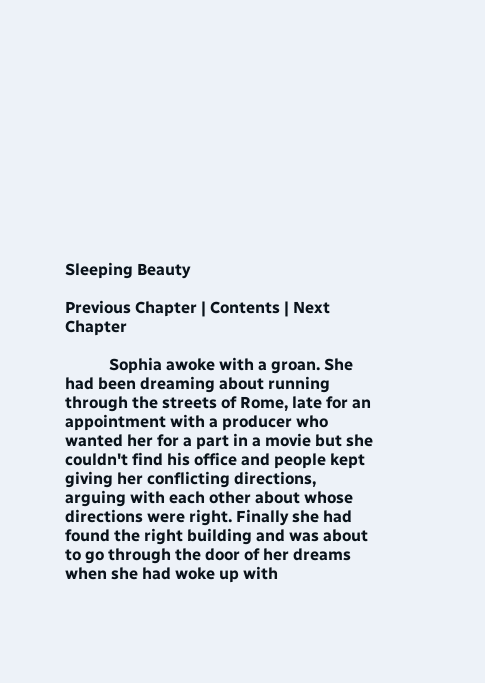Sleeping Beauty

Previous Chapter | Contents | Next Chapter

           Sophia awoke with a groan. She had been dreaming about running through the streets of Rome, late for an appointment with a producer who wanted her for a part in a movie but she couldn't find his office and people kept giving her conflicting directions, arguing with each other about whose directions were right. Finally she had found the right building and was about to go through the door of her dreams when she had woke up with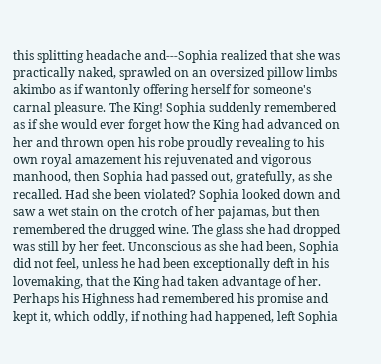this splitting headache and---Sophia realized that she was practically naked, sprawled on an oversized pillow limbs akimbo as if wantonly offering herself for someone's carnal pleasure. The King! Sophia suddenly remembered as if she would ever forget how the King had advanced on her and thrown open his robe proudly revealing to his own royal amazement his rejuvenated and vigorous manhood, then Sophia had passed out, gratefully, as she recalled. Had she been violated? Sophia looked down and saw a wet stain on the crotch of her pajamas, but then remembered the drugged wine. The glass she had dropped was still by her feet. Unconscious as she had been, Sophia did not feel, unless he had been exceptionally deft in his lovemaking, that the King had taken advantage of her. Perhaps his Highness had remembered his promise and kept it, which oddly, if nothing had happened, left Sophia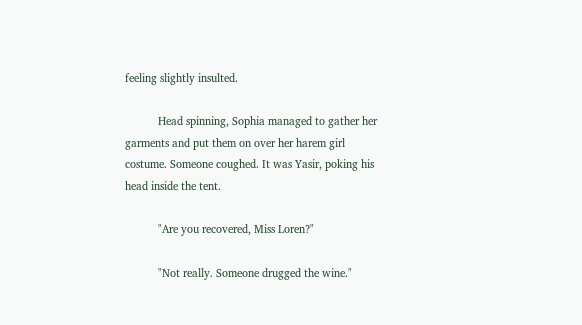feeling slightly insulted.

           Head spinning, Sophia managed to gather her garments and put them on over her harem girl costume. Someone coughed. It was Yasir, poking his head inside the tent.

           "Are you recovered, Miss Loren?"

           "Not really. Someone drugged the wine."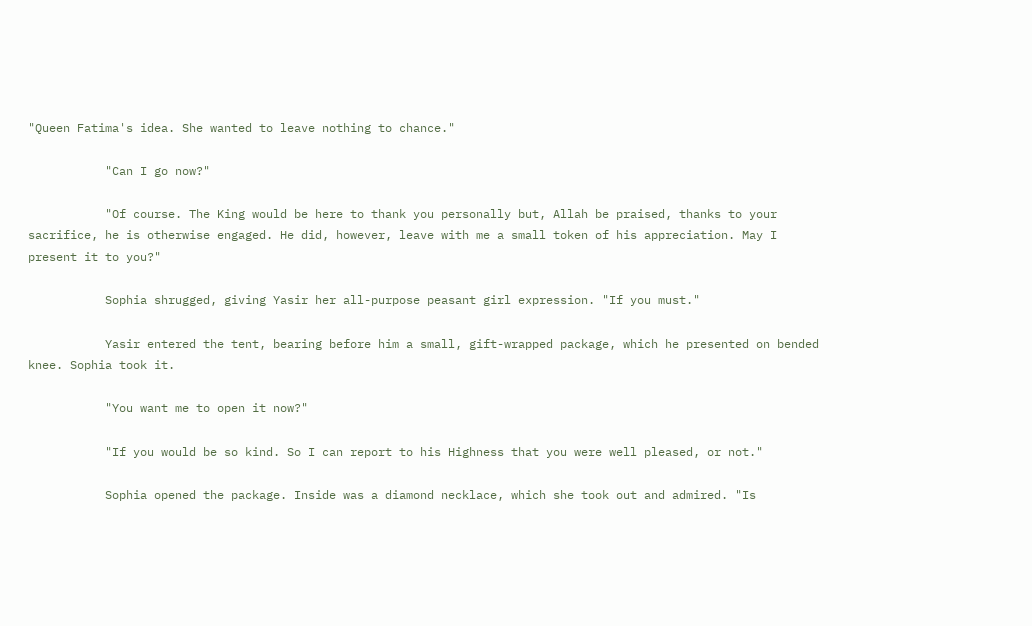"Queen Fatima's idea. She wanted to leave nothing to chance."

           "Can I go now?"

           "Of course. The King would be here to thank you personally but, Allah be praised, thanks to your sacrifice, he is otherwise engaged. He did, however, leave with me a small token of his appreciation. May I present it to you?"

           Sophia shrugged, giving Yasir her all-purpose peasant girl expression. "If you must."

           Yasir entered the tent, bearing before him a small, gift-wrapped package, which he presented on bended knee. Sophia took it.

           "You want me to open it now?"

           "If you would be so kind. So I can report to his Highness that you were well pleased, or not."

           Sophia opened the package. Inside was a diamond necklace, which she took out and admired. "Is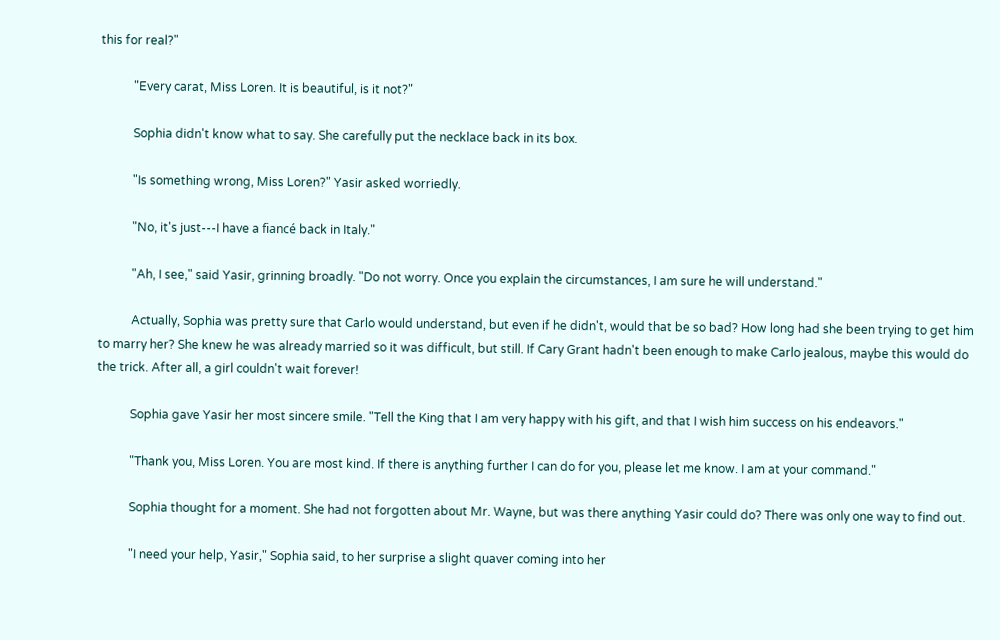this for real?"

           "Every carat, Miss Loren. It is beautiful, is it not?"

           Sophia didn't know what to say. She carefully put the necklace back in its box.

           "Is something wrong, Miss Loren?" Yasir asked worriedly.

           "No, it's just---I have a fiancé back in Italy."

           "Ah, I see," said Yasir, grinning broadly. "Do not worry. Once you explain the circumstances, I am sure he will understand."

           Actually, Sophia was pretty sure that Carlo would understand, but even if he didn't, would that be so bad? How long had she been trying to get him to marry her? She knew he was already married so it was difficult, but still. If Cary Grant hadn't been enough to make Carlo jealous, maybe this would do the trick. After all, a girl couldn't wait forever!

           Sophia gave Yasir her most sincere smile. "Tell the King that I am very happy with his gift, and that I wish him success on his endeavors."

           "Thank you, Miss Loren. You are most kind. If there is anything further I can do for you, please let me know. I am at your command."

           Sophia thought for a moment. She had not forgotten about Mr. Wayne, but was there anything Yasir could do? There was only one way to find out.

           "I need your help, Yasir," Sophia said, to her surprise a slight quaver coming into her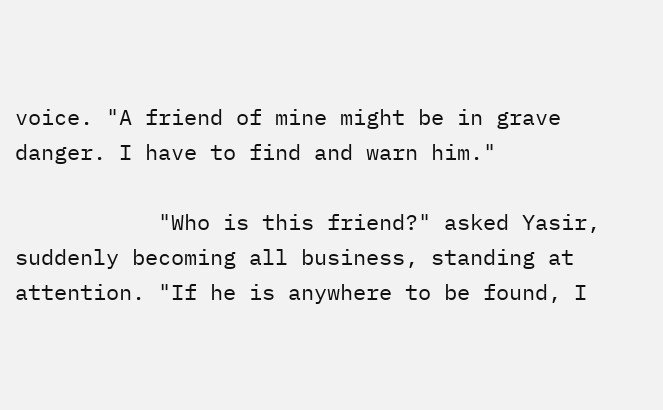voice. "A friend of mine might be in grave danger. I have to find and warn him."

           "Who is this friend?" asked Yasir, suddenly becoming all business, standing at attention. "If he is anywhere to be found, I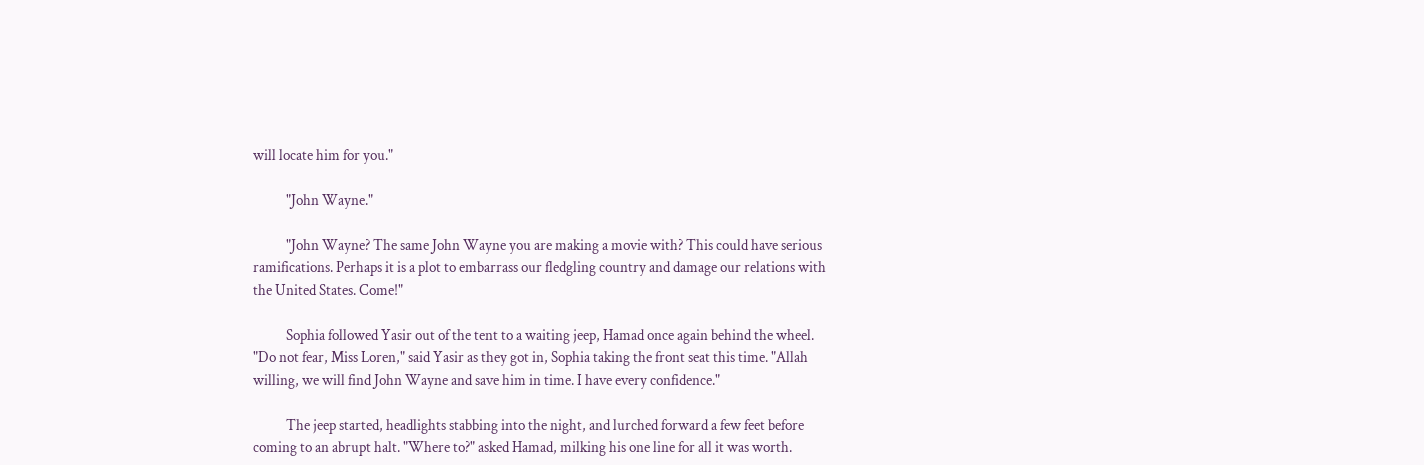will locate him for you."

           "John Wayne."

           "John Wayne? The same John Wayne you are making a movie with? This could have serious ramifications. Perhaps it is a plot to embarrass our fledgling country and damage our relations with the United States. Come!"

           Sophia followed Yasir out of the tent to a waiting jeep, Hamad once again behind the wheel. "Do not fear, Miss Loren," said Yasir as they got in, Sophia taking the front seat this time. "Allah willing, we will find John Wayne and save him in time. I have every confidence."

           The jeep started, headlights stabbing into the night, and lurched forward a few feet before coming to an abrupt halt. "Where to?" asked Hamad, milking his one line for all it was worth.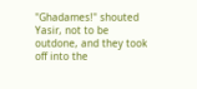"Ghadames!" shouted Yasir, not to be outdone, and they took off into the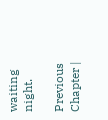waiting night.

Previous Chapter |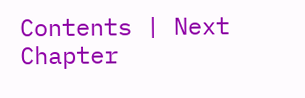Contents | Next Chapter